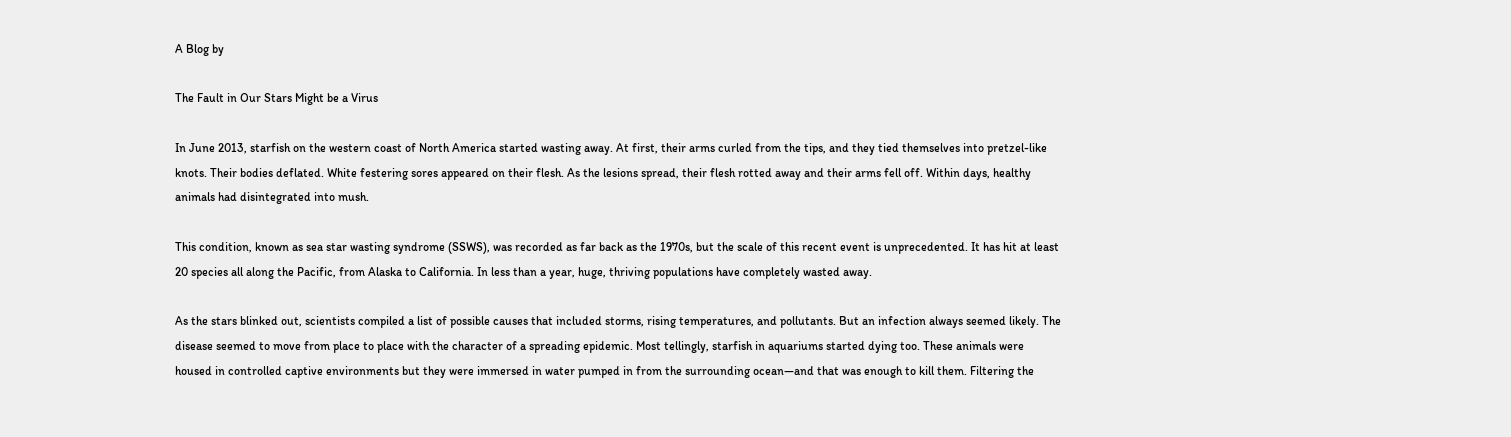A Blog by

The Fault in Our Stars Might be a Virus

In June 2013, starfish on the western coast of North America started wasting away. At first, their arms curled from the tips, and they tied themselves into pretzel-like knots. Their bodies deflated. White festering sores appeared on their flesh. As the lesions spread, their flesh rotted away and their arms fell off. Within days, healthy animals had disintegrated into mush.

This condition, known as sea star wasting syndrome (SSWS), was recorded as far back as the 1970s, but the scale of this recent event is unprecedented. It has hit at least 20 species all along the Pacific, from Alaska to California. In less than a year, huge, thriving populations have completely wasted away.

As the stars blinked out, scientists compiled a list of possible causes that included storms, rising temperatures, and pollutants. But an infection always seemed likely. The disease seemed to move from place to place with the character of a spreading epidemic. Most tellingly, starfish in aquariums started dying too. These animals were housed in controlled captive environments but they were immersed in water pumped in from the surrounding ocean—and that was enough to kill them. Filtering the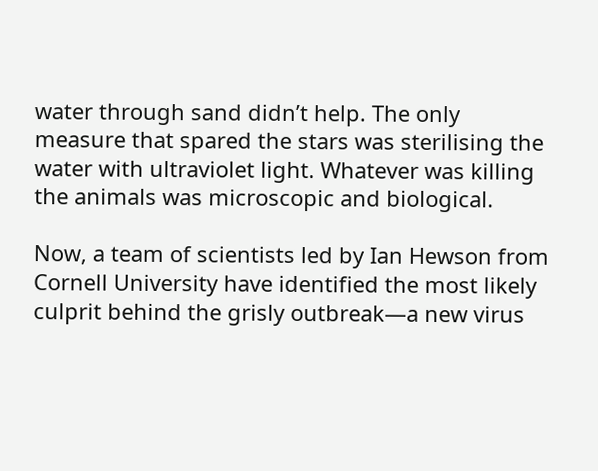water through sand didn’t help. The only measure that spared the stars was sterilising the water with ultraviolet light. Whatever was killing the animals was microscopic and biological.

Now, a team of scientists led by Ian Hewson from Cornell University have identified the most likely culprit behind the grisly outbreak—a new virus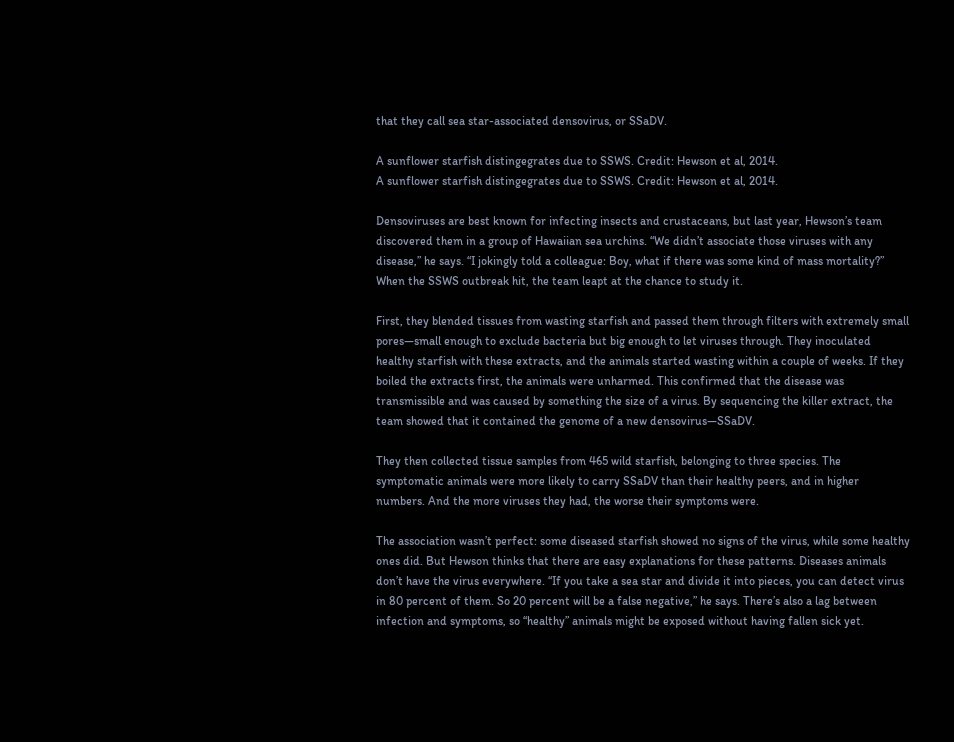that they call sea star-associated densovirus, or SSaDV.

A sunflower starfish distingegrates due to SSWS. Credit: Hewson et al, 2014.
A sunflower starfish distingegrates due to SSWS. Credit: Hewson et al, 2014.

Densoviruses are best known for infecting insects and crustaceans, but last year, Hewson’s team discovered them in a group of Hawaiian sea urchins. “We didn’t associate those viruses with any disease,” he says. “I jokingly told a colleague: Boy, what if there was some kind of mass mortality?” When the SSWS outbreak hit, the team leapt at the chance to study it.

First, they blended tissues from wasting starfish and passed them through filters with extremely small pores—small enough to exclude bacteria but big enough to let viruses through. They inoculated healthy starfish with these extracts, and the animals started wasting within a couple of weeks. If they boiled the extracts first, the animals were unharmed. This confirmed that the disease was transmissible and was caused by something the size of a virus. By sequencing the killer extract, the team showed that it contained the genome of a new densovirus—SSaDV.

They then collected tissue samples from 465 wild starfish, belonging to three species. The symptomatic animals were more likely to carry SSaDV than their healthy peers, and in higher numbers. And the more viruses they had, the worse their symptoms were.

The association wasn’t perfect: some diseased starfish showed no signs of the virus, while some healthy ones did. But Hewson thinks that there are easy explanations for these patterns. Diseases animals don’t have the virus everywhere. “If you take a sea star and divide it into pieces, you can detect virus in 80 percent of them. So 20 percent will be a false negative,” he says. There’s also a lag between infection and symptoms, so “healthy” animals might be exposed without having fallen sick yet.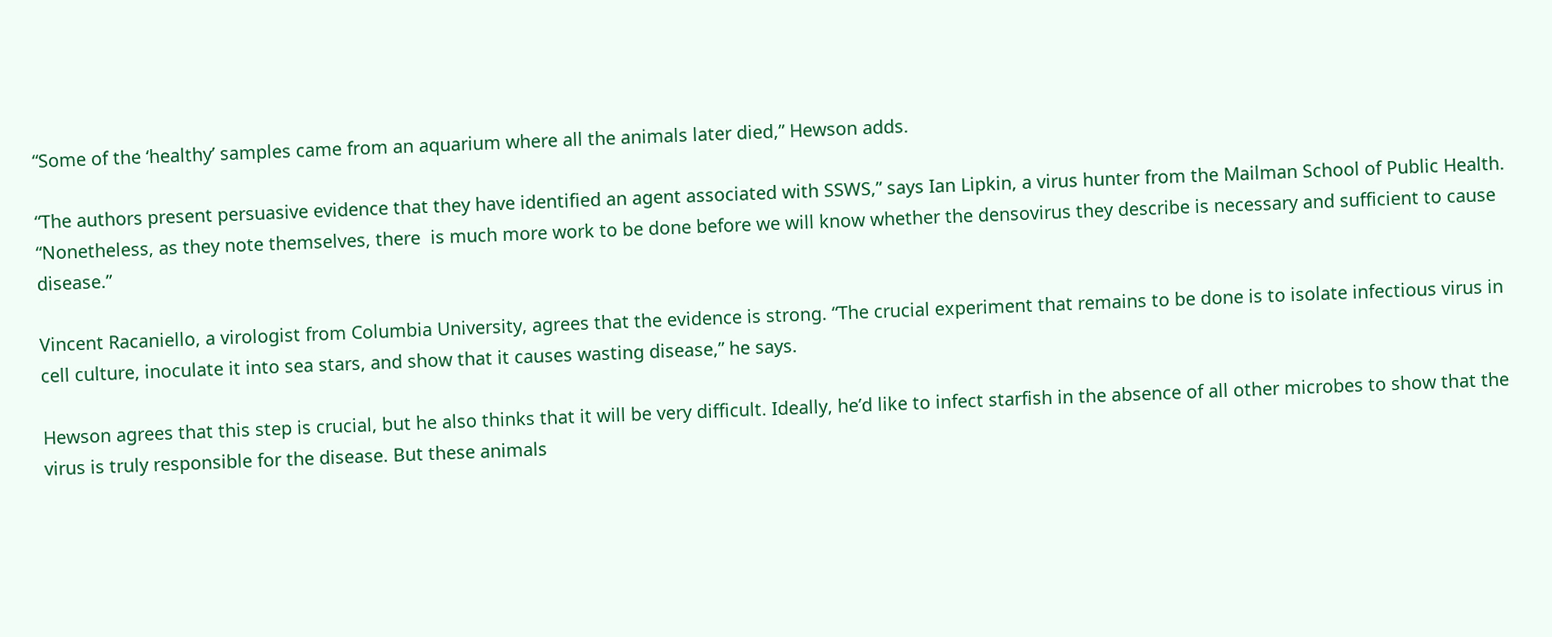“Some of the ‘healthy’ samples came from an aquarium where all the animals later died,” Hewson adds.

“The authors present persuasive evidence that they have identified an agent associated with SSWS,” says Ian Lipkin, a virus hunter from the Mailman School of Public Health. “Nonetheless, as they note themselves, there  is much more work to be done before we will know whether the densovirus they describe is necessary and sufficient to cause disease.”

Vincent Racaniello, a virologist from Columbia University, agrees that the evidence is strong. “The crucial experiment that remains to be done is to isolate infectious virus in cell culture, inoculate it into sea stars, and show that it causes wasting disease,” he says.

Hewson agrees that this step is crucial, but he also thinks that it will be very difficult. Ideally, he’d like to infect starfish in the absence of all other microbes to show that the virus is truly responsible for the disease. But these animals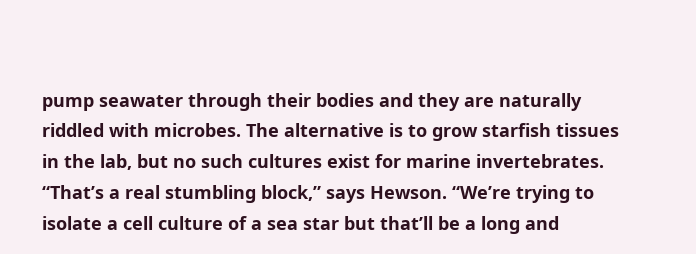pump seawater through their bodies and they are naturally riddled with microbes. The alternative is to grow starfish tissues in the lab, but no such cultures exist for marine invertebrates. “That’s a real stumbling block,” says Hewson. “We’re trying to isolate a cell culture of a sea star but that’ll be a long and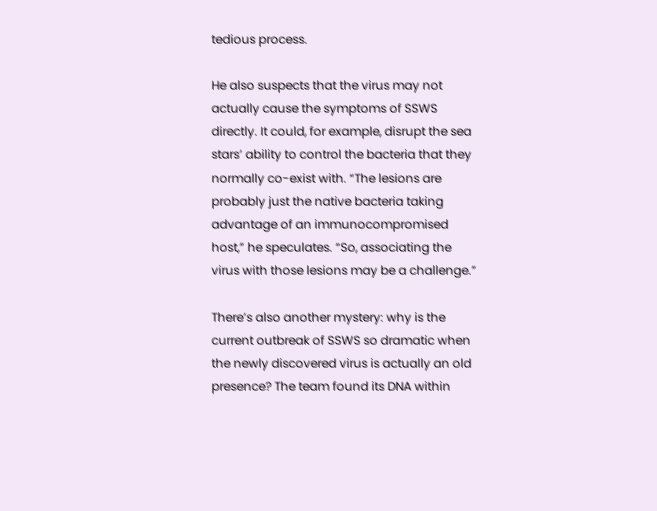tedious process.

He also suspects that the virus may not actually cause the symptoms of SSWS directly. It could, for example, disrupt the sea stars’ ability to control the bacteria that they normally co-exist with. “The lesions are probably just the native bacteria taking advantage of an immunocompromised host,” he speculates. “So, associating the virus with those lesions may be a challenge.”

There’s also another mystery: why is the current outbreak of SSWS so dramatic when the newly discovered virus is actually an old presence? The team found its DNA within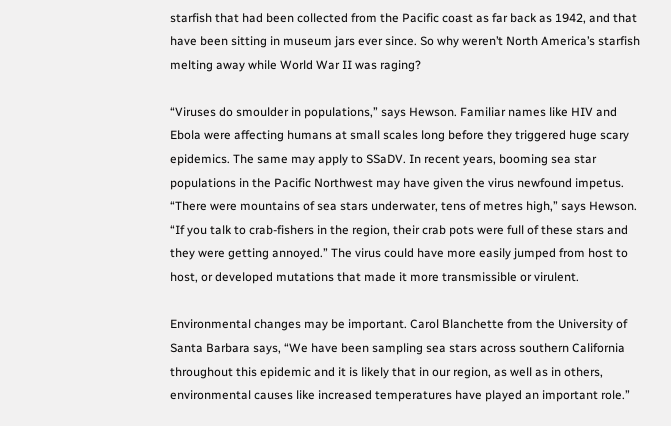starfish that had been collected from the Pacific coast as far back as 1942, and that have been sitting in museum jars ever since. So why weren’t North America’s starfish melting away while World War II was raging?

“Viruses do smoulder in populations,” says Hewson. Familiar names like HIV and Ebola were affecting humans at small scales long before they triggered huge scary epidemics. The same may apply to SSaDV. In recent years, booming sea star populations in the Pacific Northwest may have given the virus newfound impetus. “There were mountains of sea stars underwater, tens of metres high,” says Hewson. “If you talk to crab-fishers in the region, their crab pots were full of these stars and they were getting annoyed.” The virus could have more easily jumped from host to host, or developed mutations that made it more transmissible or virulent.

Environmental changes may be important. Carol Blanchette from the University of Santa Barbara says, “We have been sampling sea stars across southern California throughout this epidemic and it is likely that in our region, as well as in others, environmental causes like increased temperatures have played an important role.”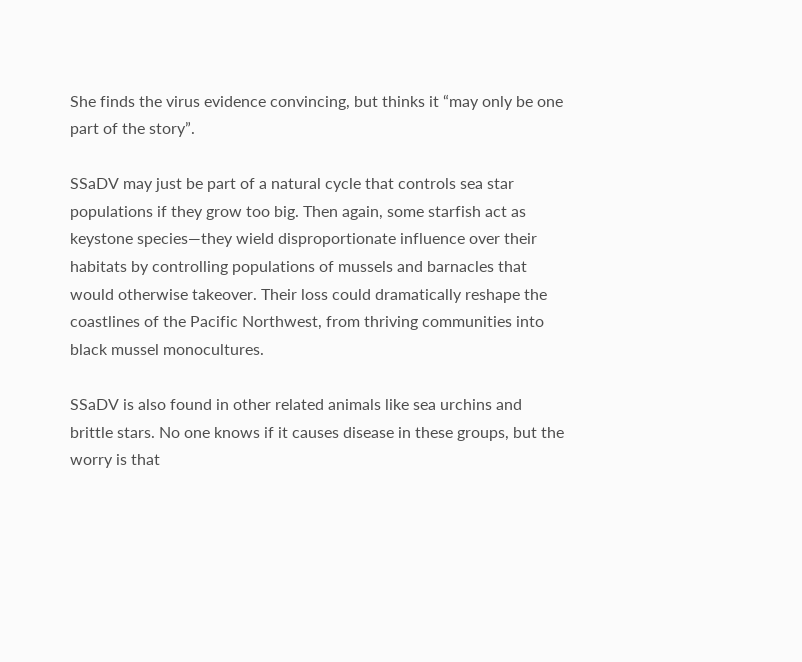She finds the virus evidence convincing, but thinks it “may only be one part of the story”.

SSaDV may just be part of a natural cycle that controls sea star populations if they grow too big. Then again, some starfish act as keystone species—they wield disproportionate influence over their habitats by controlling populations of mussels and barnacles that would otherwise takeover. Their loss could dramatically reshape the coastlines of the Pacific Northwest, from thriving communities into black mussel monocultures.

SSaDV is also found in other related animals like sea urchins and brittle stars. No one knows if it causes disease in these groups, but the worry is that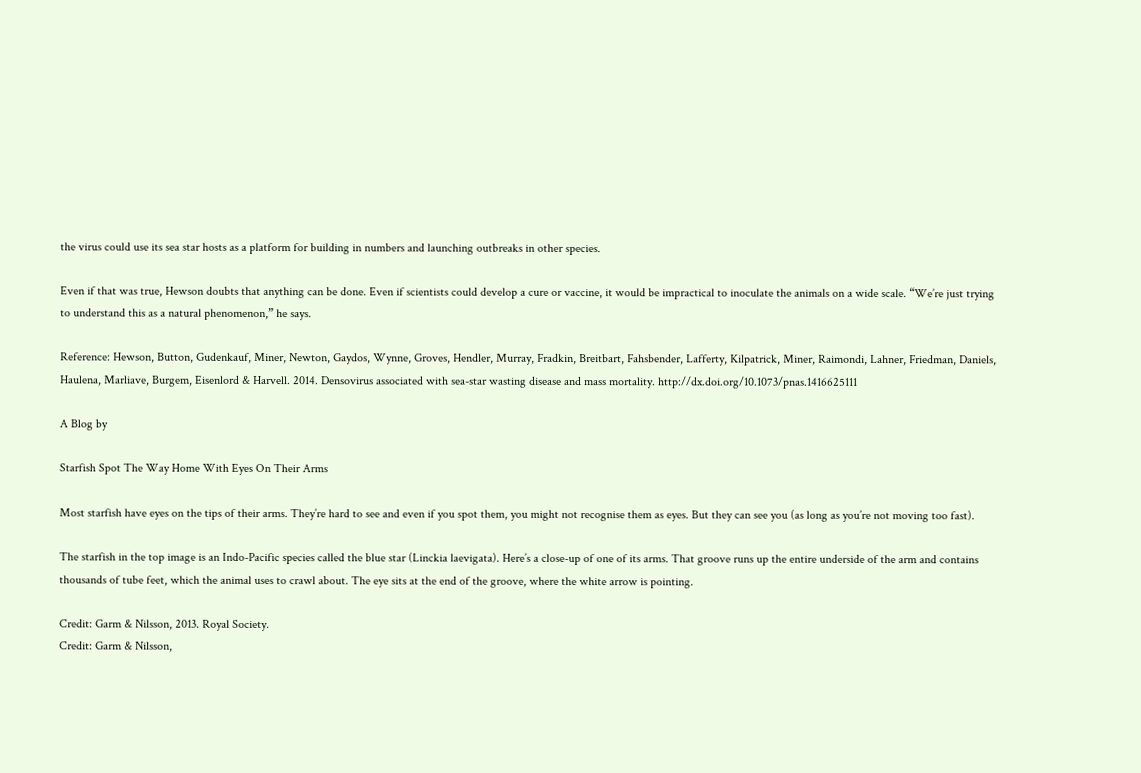the virus could use its sea star hosts as a platform for building in numbers and launching outbreaks in other species.

Even if that was true, Hewson doubts that anything can be done. Even if scientists could develop a cure or vaccine, it would be impractical to inoculate the animals on a wide scale. “We’re just trying to understand this as a natural phenomenon,” he says.

Reference: Hewson, Button, Gudenkauf, Miner, Newton, Gaydos, Wynne, Groves, Hendler, Murray, Fradkin, Breitbart, Fahsbender, Lafferty, Kilpatrick, Miner, Raimondi, Lahner, Friedman, Daniels, Haulena, Marliave, Burgem, Eisenlord & Harvell. 2014. Densovirus associated with sea-star wasting disease and mass mortality. http://dx.doi.org/10.1073/pnas.1416625111

A Blog by

Starfish Spot The Way Home With Eyes On Their Arms

Most starfish have eyes on the tips of their arms. They’re hard to see and even if you spot them, you might not recognise them as eyes. But they can see you (as long as you’re not moving too fast).

The starfish in the top image is an Indo-Pacific species called the blue star (Linckia laevigata). Here’s a close-up of one of its arms. That groove runs up the entire underside of the arm and contains thousands of tube feet, which the animal uses to crawl about. The eye sits at the end of the groove, where the white arrow is pointing.

Credit: Garm & Nilsson, 2013. Royal Society.
Credit: Garm & Nilsson,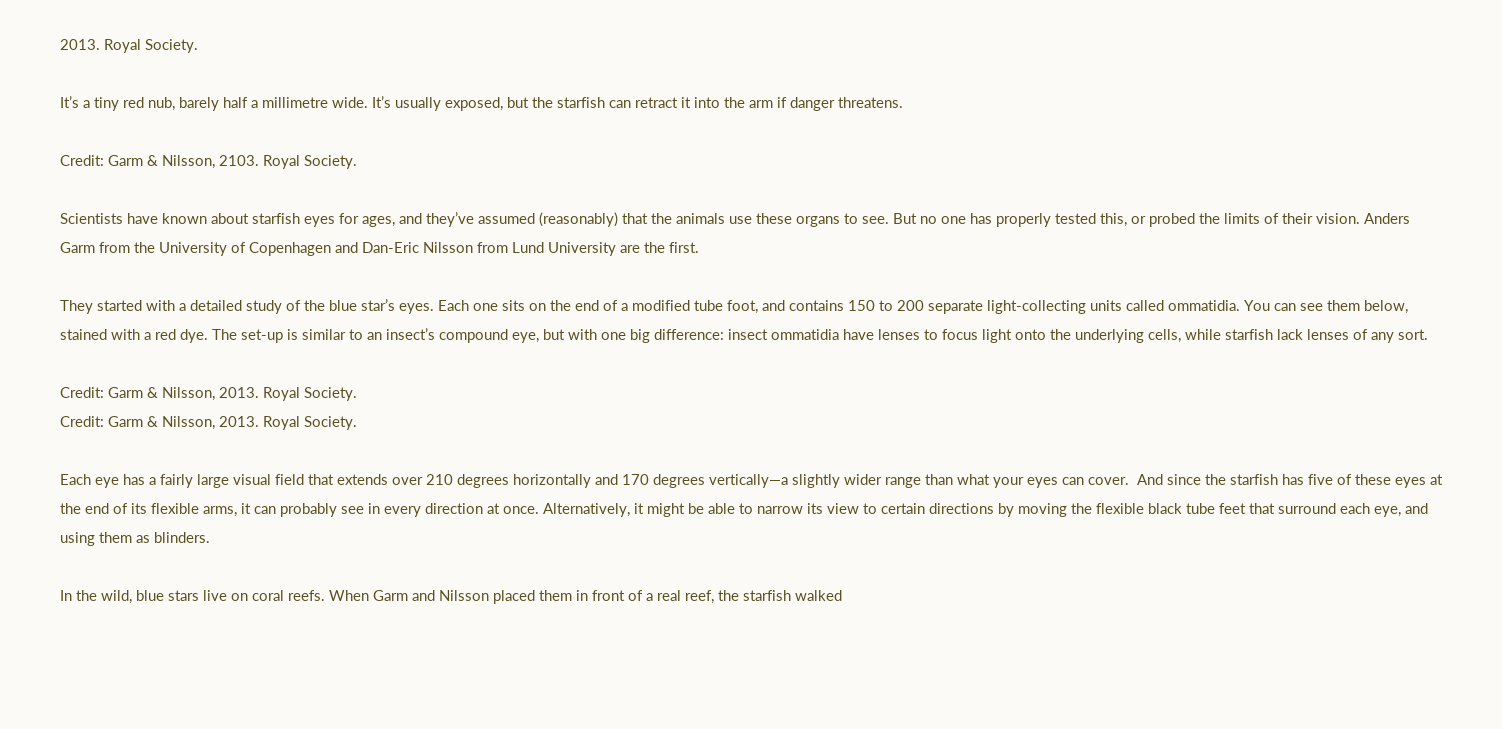2013. Royal Society.

It’s a tiny red nub, barely half a millimetre wide. It’s usually exposed, but the starfish can retract it into the arm if danger threatens.

Credit: Garm & Nilsson, 2103. Royal Society.

Scientists have known about starfish eyes for ages, and they’ve assumed (reasonably) that the animals use these organs to see. But no one has properly tested this, or probed the limits of their vision. Anders Garm from the University of Copenhagen and Dan-Eric Nilsson from Lund University are the first.

They started with a detailed study of the blue star’s eyes. Each one sits on the end of a modified tube foot, and contains 150 to 200 separate light-collecting units called ommatidia. You can see them below, stained with a red dye. The set-up is similar to an insect’s compound eye, but with one big difference: insect ommatidia have lenses to focus light onto the underlying cells, while starfish lack lenses of any sort.

Credit: Garm & Nilsson, 2013. Royal Society.
Credit: Garm & Nilsson, 2013. Royal Society.

Each eye has a fairly large visual field that extends over 210 degrees horizontally and 170 degrees vertically—a slightly wider range than what your eyes can cover.  And since the starfish has five of these eyes at the end of its flexible arms, it can probably see in every direction at once. Alternatively, it might be able to narrow its view to certain directions by moving the flexible black tube feet that surround each eye, and using them as blinders.

In the wild, blue stars live on coral reefs. When Garm and Nilsson placed them in front of a real reef, the starfish walked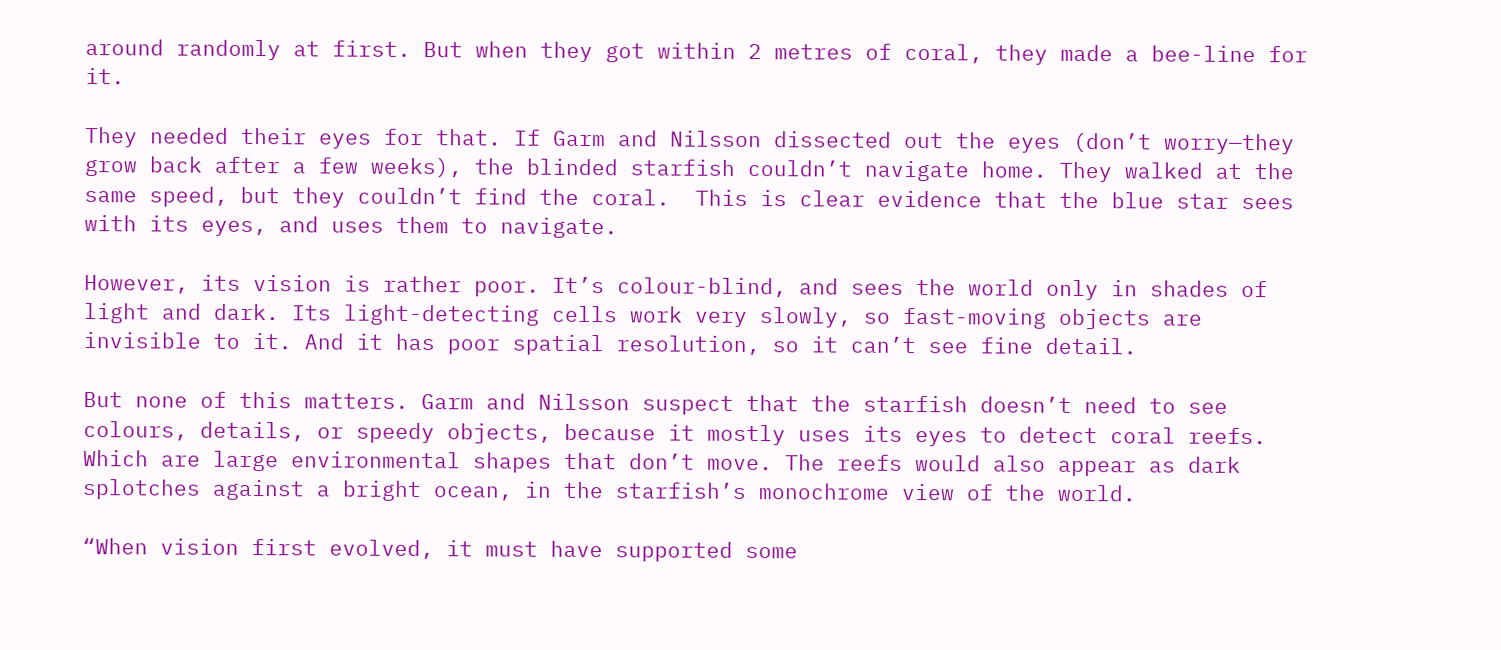around randomly at first. But when they got within 2 metres of coral, they made a bee-line for it.

They needed their eyes for that. If Garm and Nilsson dissected out the eyes (don’t worry—they grow back after a few weeks), the blinded starfish couldn’t navigate home. They walked at the same speed, but they couldn’t find the coral.  This is clear evidence that the blue star sees with its eyes, and uses them to navigate.

However, its vision is rather poor. It’s colour-blind, and sees the world only in shades of light and dark. Its light-detecting cells work very slowly, so fast-moving objects are invisible to it. And it has poor spatial resolution, so it can’t see fine detail.

But none of this matters. Garm and Nilsson suspect that the starfish doesn’t need to see colours, details, or speedy objects, because it mostly uses its eyes to detect coral reefs. Which are large environmental shapes that don’t move. The reefs would also appear as dark splotches against a bright ocean, in the starfish’s monochrome view of the world.

“When vision first evolved, it must have supported some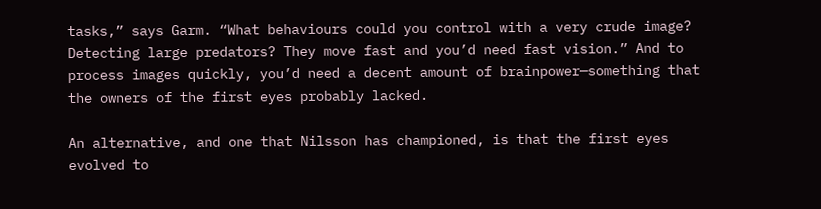tasks,” says Garm. “What behaviours could you control with a very crude image? Detecting large predators? They move fast and you’d need fast vision.” And to process images quickly, you’d need a decent amount of brainpower—something that the owners of the first eyes probably lacked.

An alternative, and one that Nilsson has championed, is that the first eyes evolved to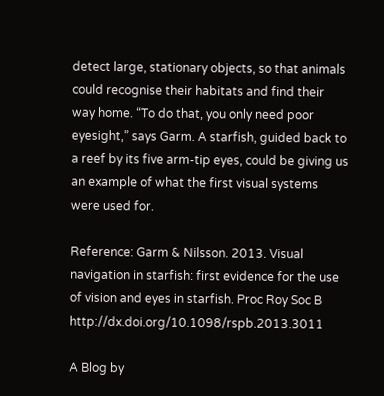detect large, stationary objects, so that animals could recognise their habitats and find their way home. “To do that, you only need poor eyesight,” says Garm. A starfish, guided back to a reef by its five arm-tip eyes, could be giving us an example of what the first visual systems were used for.

Reference: Garm & Nilsson. 2013. Visual navigation in starfish: first evidence for the use of vision and eyes in starfish. Proc Roy Soc B http://dx.doi.org/10.1098/rspb.2013.3011

A Blog by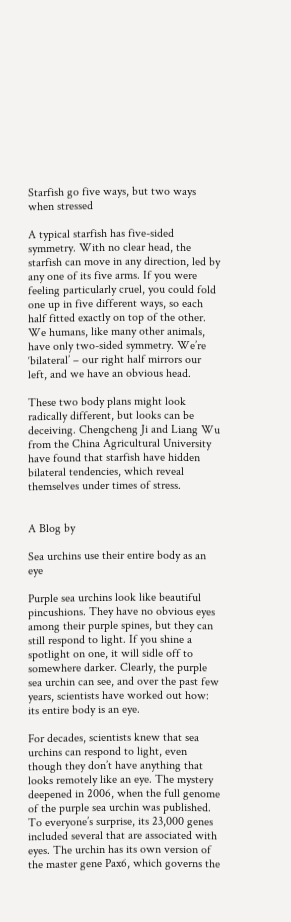Starfish go five ways, but two ways when stressed

A typical starfish has five-sided symmetry. With no clear head, the starfish can move in any direction, led by any one of its five arms. If you were feeling particularly cruel, you could fold one up in five different ways, so each half fitted exactly on top of the other. We humans, like many other animals, have only two-sided symmetry. We’re ‘bilateral’ – our right half mirrors our left, and we have an obvious head.

These two body plans might look radically different, but looks can be deceiving. Chengcheng Ji and Liang Wu from the China Agricultural University have found that starfish have hidden bilateral tendencies, which reveal themselves under times of stress.


A Blog by

Sea urchins use their entire body as an eye

Purple sea urchins look like beautiful pincushions. They have no obvious eyes among their purple spines, but they can still respond to light. If you shine a spotlight on one, it will sidle off to somewhere darker. Clearly, the purple sea urchin can see, and over the past few years, scientists have worked out how: its entire body is an eye.

For decades, scientists knew that sea urchins can respond to light, even though they don’t have anything that looks remotely like an eye. The mystery deepened in 2006, when the full genome of the purple sea urchin was published. To everyone’s surprise, its 23,000 genes included several that are associated with eyes. The urchin has its own version of the master gene Pax6, which governs the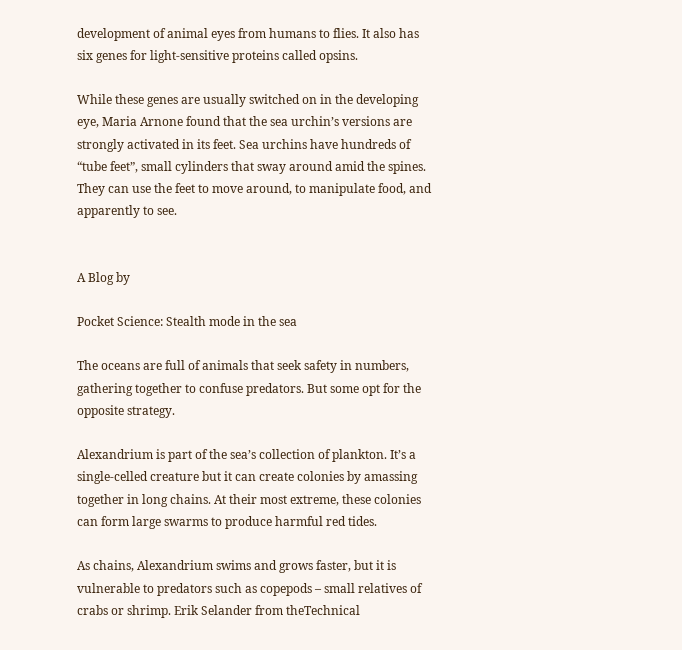development of animal eyes from humans to flies. It also has six genes for light-sensitive proteins called opsins.

While these genes are usually switched on in the developing eye, Maria Arnone found that the sea urchin’s versions are strongly activated in its feet. Sea urchins have hundreds of “tube feet”, small cylinders that sway around amid the spines. They can use the feet to move around, to manipulate food, and apparently to see.


A Blog by

Pocket Science: Stealth mode in the sea

The oceans are full of animals that seek safety in numbers, gathering together to confuse predators. But some opt for the opposite strategy.

Alexandrium is part of the sea’s collection of plankton. It’s a single-celled creature but it can create colonies by amassing together in long chains. At their most extreme, these colonies can form large swarms to produce harmful red tides.

As chains, Alexandrium swims and grows faster, but it is vulnerable to predators such as copepods – small relatives of crabs or shrimp. Erik Selander from theTechnical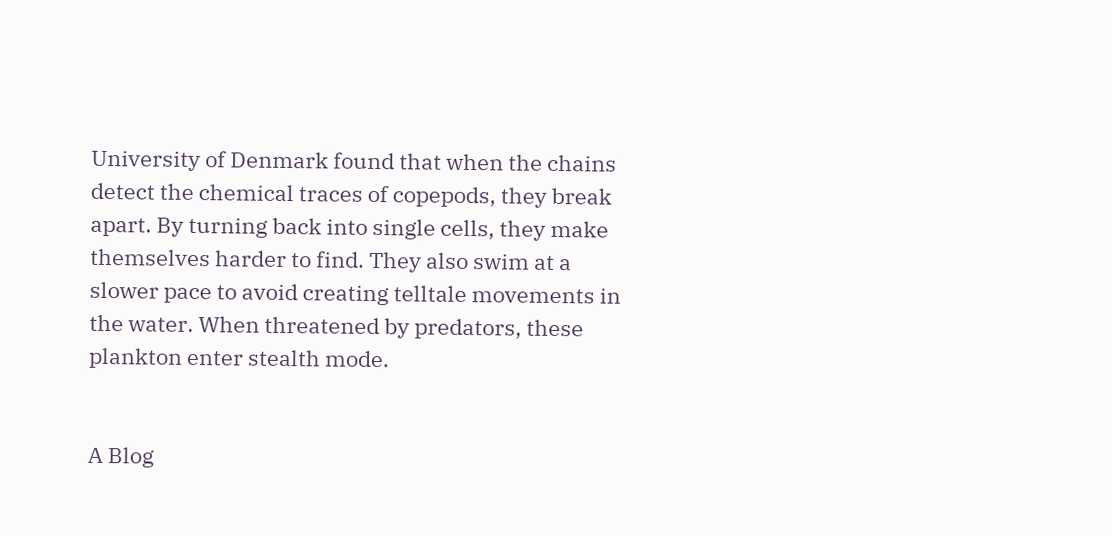University of Denmark found that when the chains detect the chemical traces of copepods, they break apart. By turning back into single cells, they make themselves harder to find. They also swim at a slower pace to avoid creating telltale movements in the water. When threatened by predators, these plankton enter stealth mode.


A Blog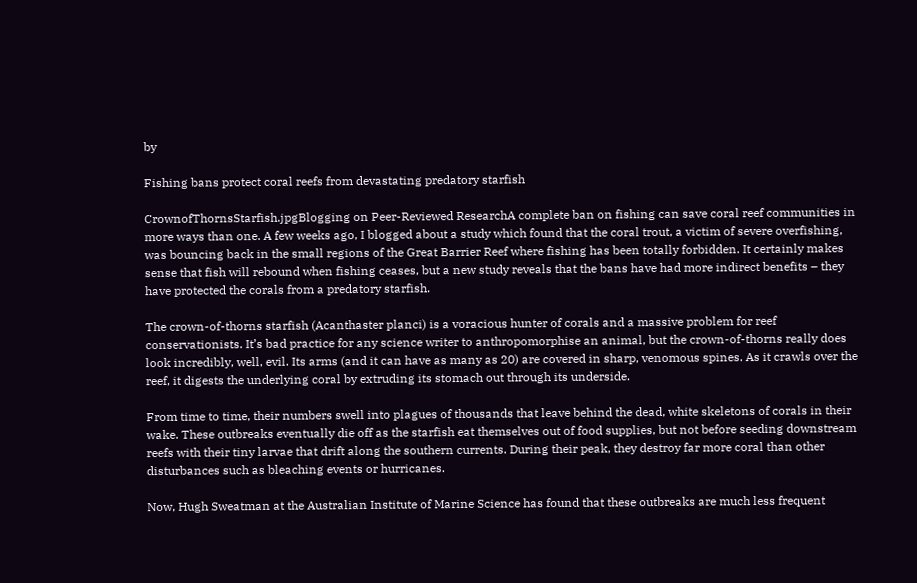by

Fishing bans protect coral reefs from devastating predatory starfish

CrownofThornsStarfish.jpgBlogging on Peer-Reviewed ResearchA complete ban on fishing can save coral reef communities in more ways than one. A few weeks ago, I blogged about a study which found that the coral trout, a victim of severe overfishing, was bouncing back in the small regions of the Great Barrier Reef where fishing has been totally forbidden. It certainly makes sense that fish will rebound when fishing ceases, but a new study reveals that the bans have had more indirect benefits – they have protected the corals from a predatory starfish.

The crown-of-thorns starfish (Acanthaster planci) is a voracious hunter of corals and a massive problem for reef conservationists. It’s bad practice for any science writer to anthropomorphise an animal, but the crown-of-thorns really does look incredibly, well, evil. Its arms (and it can have as many as 20) are covered in sharp, venomous spines. As it crawls over the reef, it digests the underlying coral by extruding its stomach out through its underside.

From time to time, their numbers swell into plagues of thousands that leave behind the dead, white skeletons of corals in their wake. These outbreaks eventually die off as the starfish eat themselves out of food supplies, but not before seeding downstream reefs with their tiny larvae that drift along the southern currents. During their peak, they destroy far more coral than other disturbances such as bleaching events or hurricanes.

Now, Hugh Sweatman at the Australian Institute of Marine Science has found that these outbreaks are much less frequent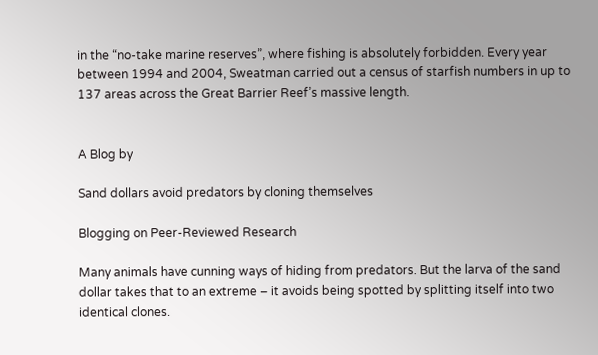in the “no-take marine reserves”, where fishing is absolutely forbidden. Every year between 1994 and 2004, Sweatman carried out a census of starfish numbers in up to 137 areas across the Great Barrier Reef’s massive length.


A Blog by

Sand dollars avoid predators by cloning themselves

Blogging on Peer-Reviewed Research

Many animals have cunning ways of hiding from predators. But the larva of the sand dollar takes that to an extreme – it avoids being spotted by splitting itself into two identical clones.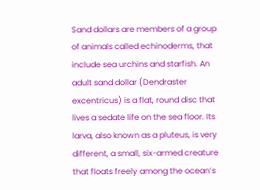Sand dollars are members of a group of animals called echinoderms, that include sea urchins and starfish. An adult sand dollar (Dendraster excentricus) is a flat, round disc that lives a sedate life on the sea floor. Its larva, also known as a pluteus, is very different, a small, six-armed creature that floats freely among the ocean’s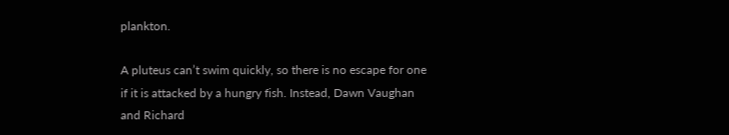plankton.

A pluteus can’t swim quickly, so there is no escape for one if it is attacked by a hungry fish. Instead, Dawn Vaughan and Richard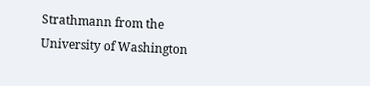Strathmann from the University of Washington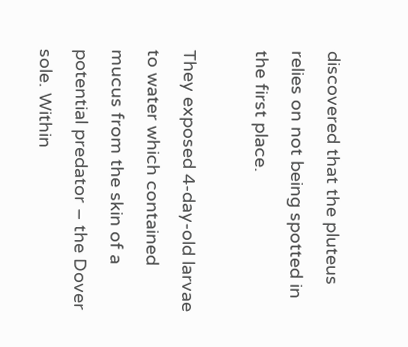discovered that the pluteus relies on not being spotted in the first place.

They exposed 4-day-old larvae to water which contained mucus from the skin of a potential predator – the Dover sole. Within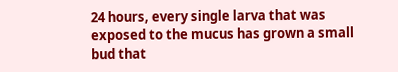24 hours, every single larva that was exposed to the mucus has grown a small bud that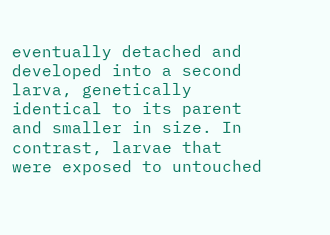eventually detached and developed into a second larva, genetically identical to its parent and smaller in size. In contrast, larvae that were exposed to untouched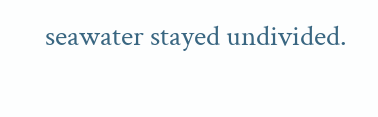seawater stayed undivided.